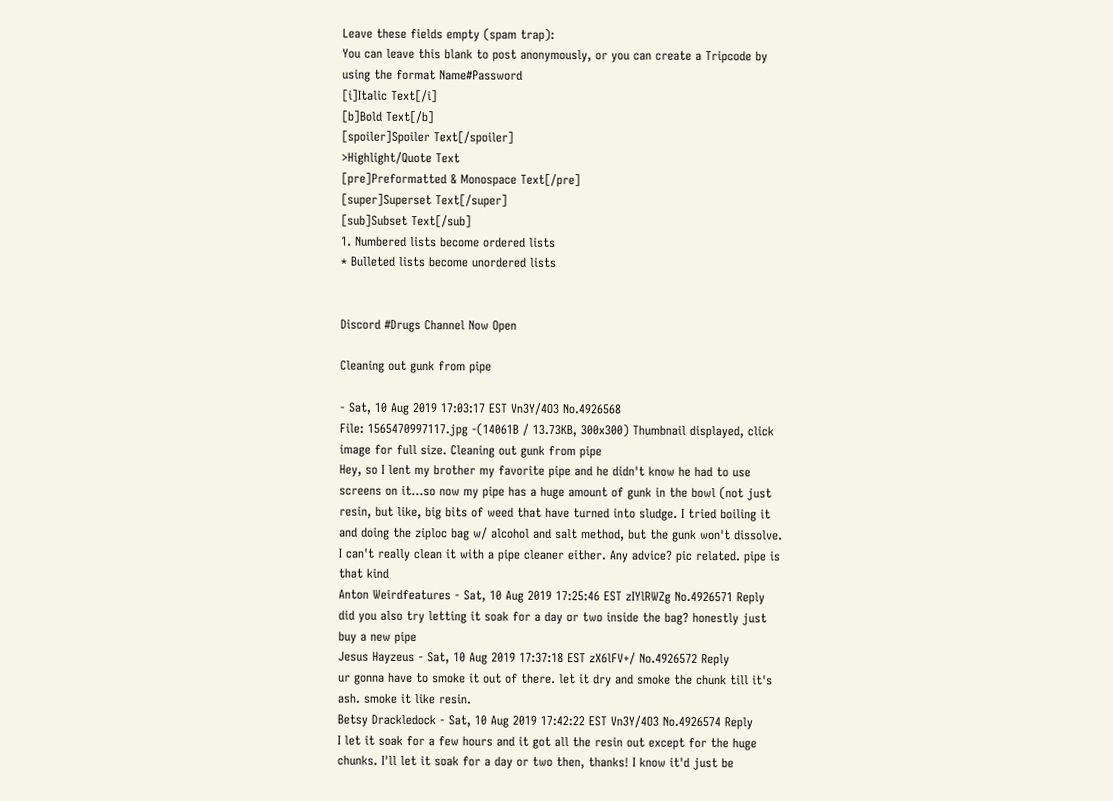Leave these fields empty (spam trap):
You can leave this blank to post anonymously, or you can create a Tripcode by using the format Name#Password
[i]Italic Text[/i]
[b]Bold Text[/b]
[spoiler]Spoiler Text[/spoiler]
>Highlight/Quote Text
[pre]Preformatted & Monospace Text[/pre]
[super]Superset Text[/super]
[sub]Subset Text[/sub]
1. Numbered lists become ordered lists
* Bulleted lists become unordered lists


Discord #Drugs Channel Now Open

Cleaning out gunk from pipe

- Sat, 10 Aug 2019 17:03:17 EST Vn3Y/4O3 No.4926568
File: 1565470997117.jpg -(14061B / 13.73KB, 300x300) Thumbnail displayed, click image for full size. Cleaning out gunk from pipe
Hey, so I lent my brother my favorite pipe and he didn't know he had to use screens on it...so now my pipe has a huge amount of gunk in the bowl (not just resin, but like, big bits of weed that have turned into sludge. I tried boiling it and doing the ziploc bag w/ alcohol and salt method, but the gunk won't dissolve. I can't really clean it with a pipe cleaner either. Any advice? pic related. pipe is that kind
Anton Weirdfeatures - Sat, 10 Aug 2019 17:25:46 EST zIYlRWZg No.4926571 Reply
did you also try letting it soak for a day or two inside the bag? honestly just buy a new pipe
Jesus Hayzeus - Sat, 10 Aug 2019 17:37:18 EST zX6lFV+/ No.4926572 Reply
ur gonna have to smoke it out of there. let it dry and smoke the chunk till it's ash. smoke it like resin.
Betsy Drackledock - Sat, 10 Aug 2019 17:42:22 EST Vn3Y/4O3 No.4926574 Reply
I let it soak for a few hours and it got all the resin out except for the huge chunks. I'll let it soak for a day or two then, thanks! I know it'd just be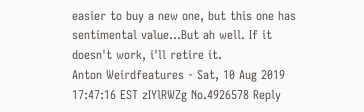easier to buy a new one, but this one has sentimental value...But ah well. If it doesn't work, i'll retire it.
Anton Weirdfeatures - Sat, 10 Aug 2019 17:47:16 EST zIYlRWZg No.4926578 Reply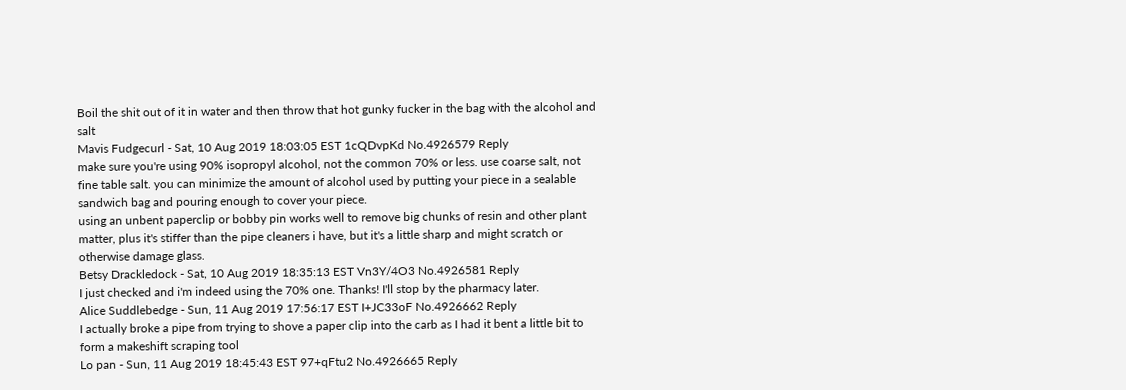Boil the shit out of it in water and then throw that hot gunky fucker in the bag with the alcohol and salt
Mavis Fudgecurl - Sat, 10 Aug 2019 18:03:05 EST 1cQDvpKd No.4926579 Reply
make sure you're using 90% isopropyl alcohol, not the common 70% or less. use coarse salt, not fine table salt. you can minimize the amount of alcohol used by putting your piece in a sealable sandwich bag and pouring enough to cover your piece.
using an unbent paperclip or bobby pin works well to remove big chunks of resin and other plant matter, plus it's stiffer than the pipe cleaners i have, but it's a little sharp and might scratch or otherwise damage glass.
Betsy Drackledock - Sat, 10 Aug 2019 18:35:13 EST Vn3Y/4O3 No.4926581 Reply
I just checked and i'm indeed using the 70% one. Thanks! I'll stop by the pharmacy later.
Alice Suddlebedge - Sun, 11 Aug 2019 17:56:17 EST I+JC33oF No.4926662 Reply
I actually broke a pipe from trying to shove a paper clip into the carb as I had it bent a little bit to form a makeshift scraping tool
Lo pan - Sun, 11 Aug 2019 18:45:43 EST 97+qFtu2 No.4926665 Reply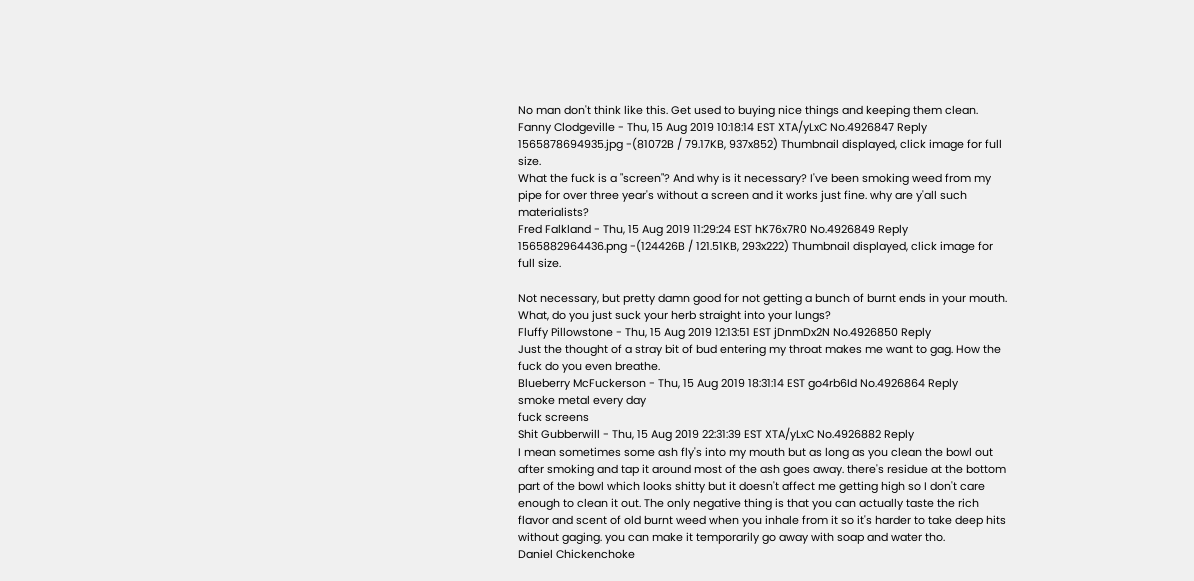No man don't think like this. Get used to buying nice things and keeping them clean.
Fanny Clodgeville - Thu, 15 Aug 2019 10:18:14 EST XTA/yLxC No.4926847 Reply
1565878694935.jpg -(81072B / 79.17KB, 937x852) Thumbnail displayed, click image for full size.
What the fuck is a "screen"? And why is it necessary? I've been smoking weed from my pipe for over three year's without a screen and it works just fine. why are y'all such materialists?
Fred Falkland - Thu, 15 Aug 2019 11:29:24 EST hK76x7R0 No.4926849 Reply
1565882964436.png -(124426B / 121.51KB, 293x222) Thumbnail displayed, click image for full size.

Not necessary, but pretty damn good for not getting a bunch of burnt ends in your mouth. What, do you just suck your herb straight into your lungs?
Fluffy Pillowstone - Thu, 15 Aug 2019 12:13:51 EST jDnmDx2N No.4926850 Reply
Just the thought of a stray bit of bud entering my throat makes me want to gag. How the fuck do you even breathe.
Blueberry McFuckerson - Thu, 15 Aug 2019 18:31:14 EST go4rb6Id No.4926864 Reply
smoke metal every day
fuck screens
Shit Gubberwill - Thu, 15 Aug 2019 22:31:39 EST XTA/yLxC No.4926882 Reply
I mean sometimes some ash fly's into my mouth but as long as you clean the bowl out after smoking and tap it around most of the ash goes away. there's residue at the bottom part of the bowl which looks shitty but it doesn't affect me getting high so I don't care enough to clean it out. The only negative thing is that you can actually taste the rich flavor and scent of old burnt weed when you inhale from it so it's harder to take deep hits without gaging. you can make it temporarily go away with soap and water tho.
Daniel Chickenchoke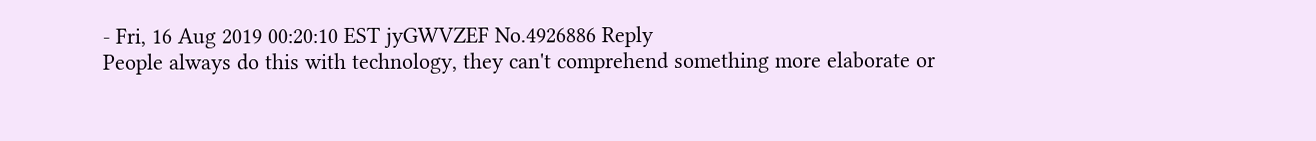- Fri, 16 Aug 2019 00:20:10 EST jyGWVZEF No.4926886 Reply
People always do this with technology, they can't comprehend something more elaborate or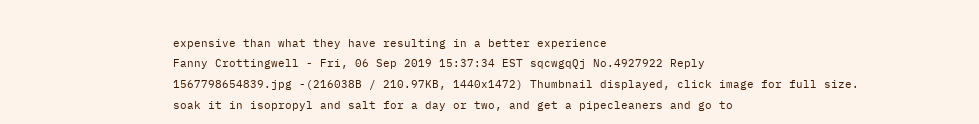expensive than what they have resulting in a better experience
Fanny Crottingwell - Fri, 06 Sep 2019 15:37:34 EST sqcwgqQj No.4927922 Reply
1567798654839.jpg -(216038B / 210.97KB, 1440x1472) Thumbnail displayed, click image for full size.
soak it in isopropyl and salt for a day or two, and get a pipecleaners and go to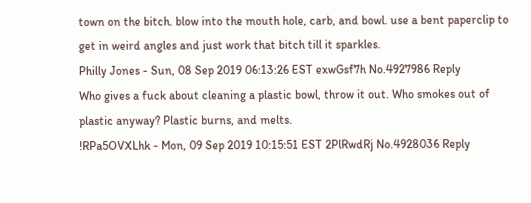town on the bitch. blow into the mouth hole, carb, and bowl. use a bent paperclip to get in weird angles and just work that bitch till it sparkles.
Philly Jones - Sun, 08 Sep 2019 06:13:26 EST exwGsf7h No.4927986 Reply
Who gives a fuck about cleaning a plastic bowl, throw it out. Who smokes out of plastic anyway? Plastic burns, and melts.
!RPa5OVXLhk - Mon, 09 Sep 2019 10:15:51 EST 2PlRwdRj No.4928036 Reply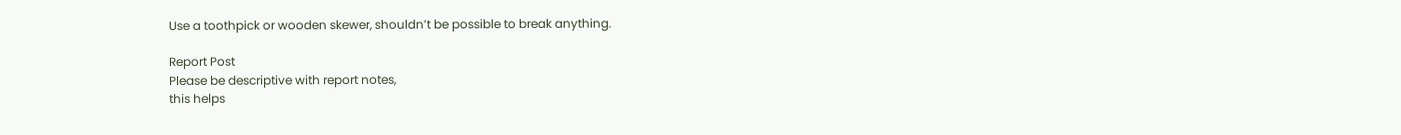Use a toothpick or wooden skewer, shouldn’t be possible to break anything.

Report Post
Please be descriptive with report notes,
this helps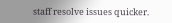staff resolve issues quicker.